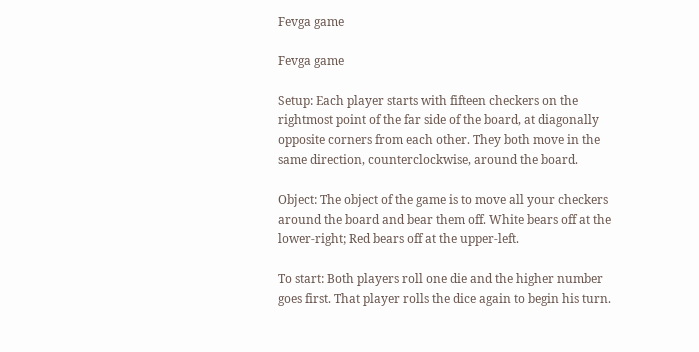Fevga game

Fevga game

Setup: Each player starts with fifteen checkers on the rightmost point of the far side of the board, at diagonally opposite corners from each other. They both move in the same direction, counterclockwise, around the board.

Object: The object of the game is to move all your checkers around the board and bear them off. White bears off at the lower-right; Red bears off at the upper-left.

To start: Both players roll one die and the higher number goes first. That player rolls the dice again to begin his turn.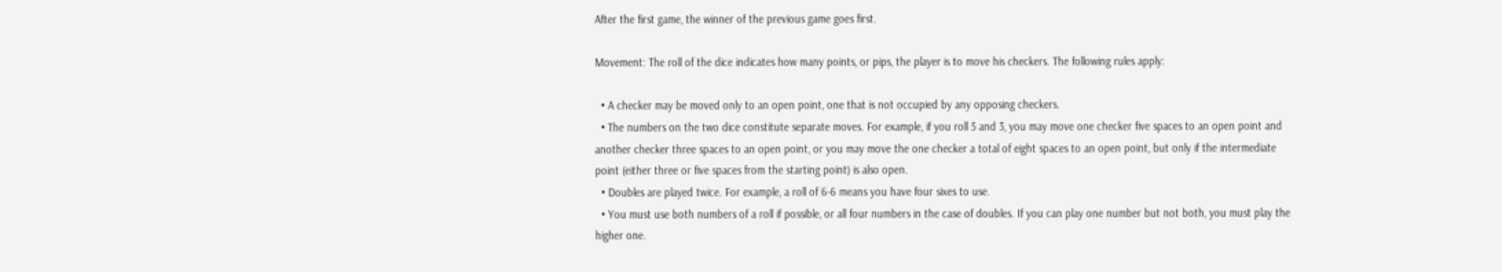After the first game, the winner of the previous game goes first.

Movement: The roll of the dice indicates how many points, or pips, the player is to move his checkers. The following rules apply:

  • A checker may be moved only to an open point, one that is not occupied by any opposing checkers.
  • The numbers on the two dice constitute separate moves. For example, if you roll 5 and 3, you may move one checker five spaces to an open point and another checker three spaces to an open point, or you may move the one checker a total of eight spaces to an open point, but only if the intermediate point (either three or five spaces from the starting point) is also open.
  • Doubles are played twice. For example, a roll of 6-6 means you have four sixes to use.
  • You must use both numbers of a roll if possible, or all four numbers in the case of doubles. If you can play one number but not both, you must play the higher one.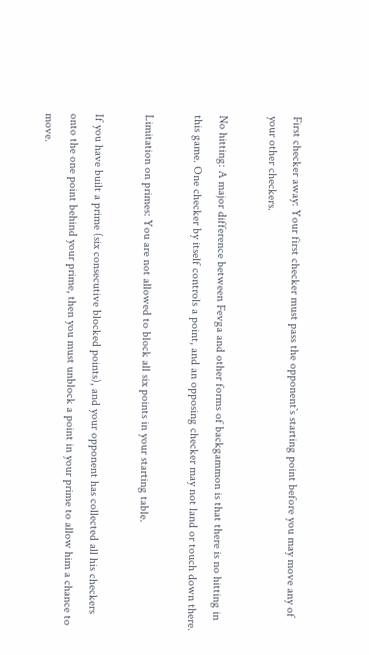First checker away: Your first checker must pass the opponent`s starting point before you may move any of your other checkers.

No hitting: A major difference between Fevga and other forms of backgammon is that there is no hitting in this game. One checker by itself controls a point, and an opposing checker may not land or touch down there.

Limitation on primes: You are not allowed to block all six points in your starting table.

If you have built a prime (six consecutive blocked points), and your opponent has collected all his checkers onto the one point behind your prime, then you must unblock a point in your prime to allow him a chance to move.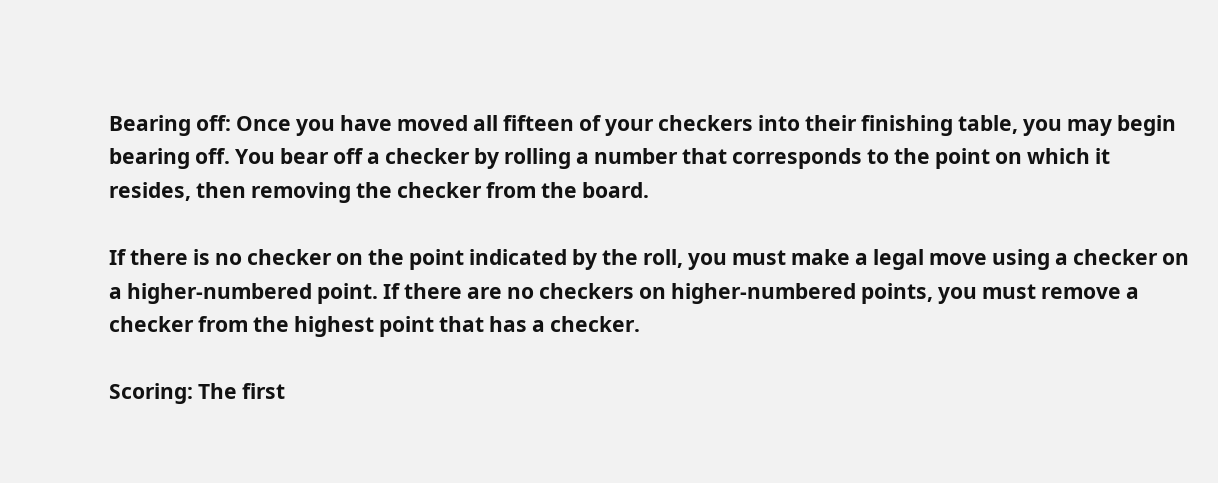Bearing off: Once you have moved all fifteen of your checkers into their finishing table, you may begin bearing off. You bear off a checker by rolling a number that corresponds to the point on which it resides, then removing the checker from the board.

If there is no checker on the point indicated by the roll, you must make a legal move using a checker on a higher-numbered point. If there are no checkers on higher-numbered points, you must remove a checker from the highest point that has a checker.

Scoring: The first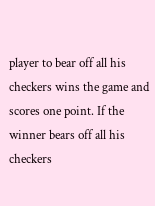player to bear off all his checkers wins the game and scores one point. If the winner bears off all his checkers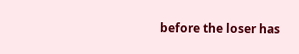before the loser has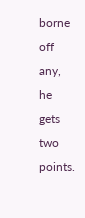borne off any, he gets two points.